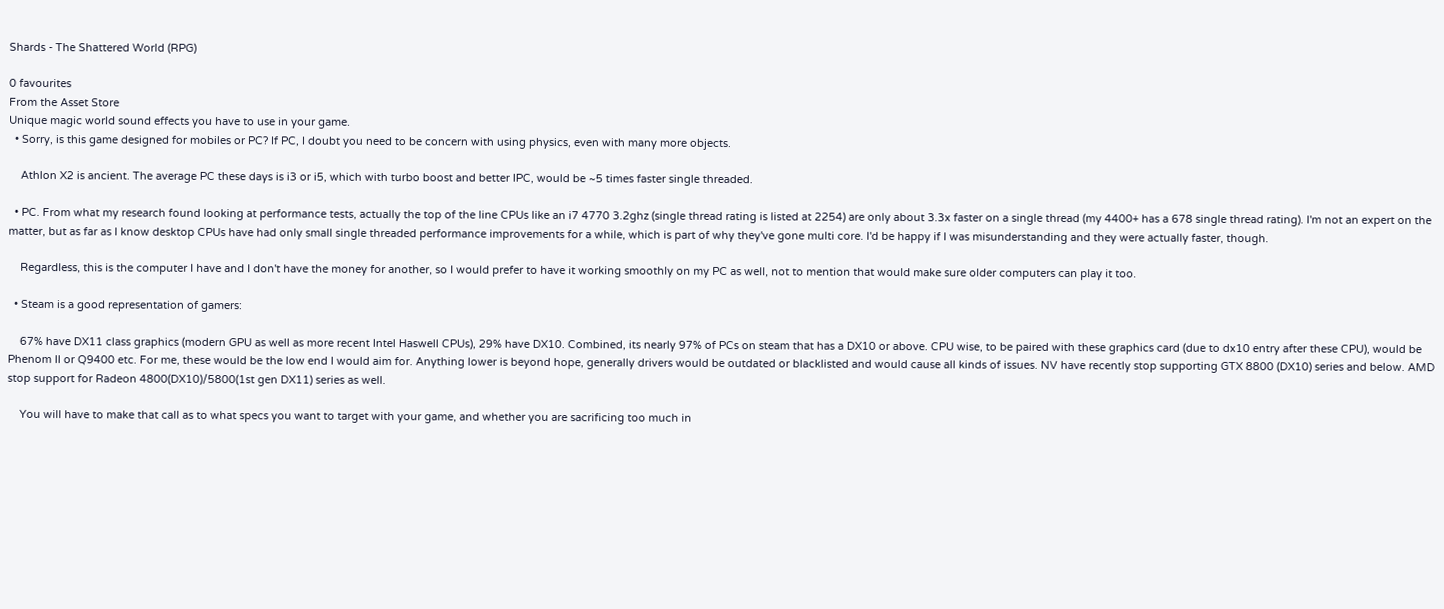Shards - The Shattered World (RPG)

0 favourites
From the Asset Store
Unique magic world sound effects you have to use in your game.
  • Sorry, is this game designed for mobiles or PC? If PC, I doubt you need to be concern with using physics, even with many more objects.

    Athlon X2 is ancient. The average PC these days is i3 or i5, which with turbo boost and better IPC, would be ~5 times faster single threaded.

  • PC. From what my research found looking at performance tests, actually the top of the line CPUs like an i7 4770 3.2ghz (single thread rating is listed at 2254) are only about 3.3x faster on a single thread (my 4400+ has a 678 single thread rating). I'm not an expert on the matter, but as far as I know desktop CPUs have had only small single threaded performance improvements for a while, which is part of why they've gone multi core. I'd be happy if I was misunderstanding and they were actually faster, though.

    Regardless, this is the computer I have and I don't have the money for another, so I would prefer to have it working smoothly on my PC as well, not to mention that would make sure older computers can play it too.

  • Steam is a good representation of gamers:

    67% have DX11 class graphics (modern GPU as well as more recent Intel Haswell CPUs), 29% have DX10. Combined, its nearly 97% of PCs on steam that has a DX10 or above. CPU wise, to be paired with these graphics card (due to dx10 entry after these CPU), would be Phenom II or Q9400 etc. For me, these would be the low end I would aim for. Anything lower is beyond hope, generally drivers would be outdated or blacklisted and would cause all kinds of issues. NV have recently stop supporting GTX 8800 (DX10) series and below. AMD stop support for Radeon 4800(DX10)/5800(1st gen DX11) series as well.

    You will have to make that call as to what specs you want to target with your game, and whether you are sacrificing too much in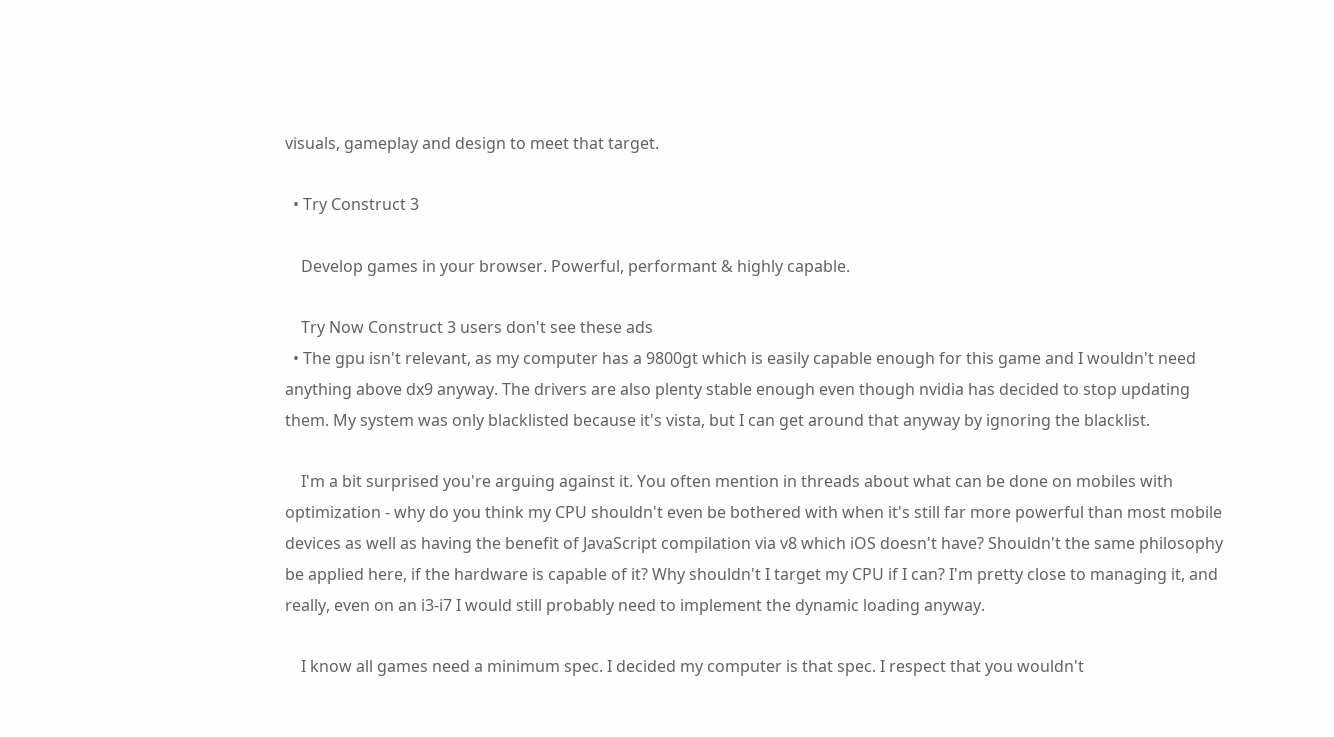visuals, gameplay and design to meet that target.

  • Try Construct 3

    Develop games in your browser. Powerful, performant & highly capable.

    Try Now Construct 3 users don't see these ads
  • The gpu isn't relevant, as my computer has a 9800gt which is easily capable enough for this game and I wouldn't need anything above dx9 anyway. The drivers are also plenty stable enough even though nvidia has decided to stop updating them. My system was only blacklisted because it's vista, but I can get around that anyway by ignoring the blacklist.

    I'm a bit surprised you're arguing against it. You often mention in threads about what can be done on mobiles with optimization - why do you think my CPU shouldn't even be bothered with when it's still far more powerful than most mobile devices as well as having the benefit of JavaScript compilation via v8 which iOS doesn't have? Shouldn't the same philosophy be applied here, if the hardware is capable of it? Why shouldn't I target my CPU if I can? I'm pretty close to managing it, and really, even on an i3-i7 I would still probably need to implement the dynamic loading anyway.

    I know all games need a minimum spec. I decided my computer is that spec. I respect that you wouldn't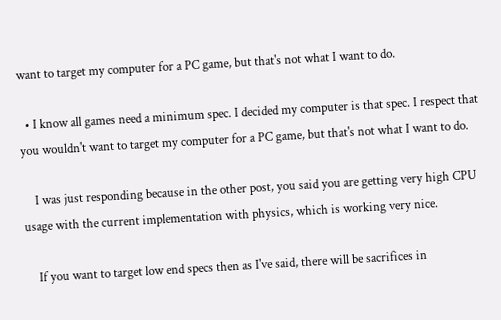want to target my computer for a PC game, but that's not what I want to do.

  • I know all games need a minimum spec. I decided my computer is that spec. I respect that you wouldn't want to target my computer for a PC game, but that's not what I want to do.

    I was just responding because in the other post, you said you are getting very high CPU usage with the current implementation with physics, which is working very nice.

    If you want to target low end specs then as I've said, there will be sacrifices in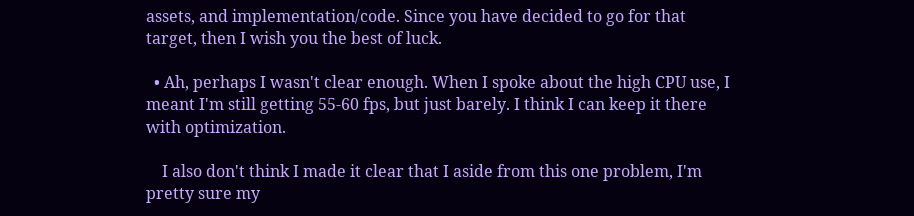assets, and implementation/code. Since you have decided to go for that target, then I wish you the best of luck.

  • Ah, perhaps I wasn't clear enough. When I spoke about the high CPU use, I meant I'm still getting 55-60 fps, but just barely. I think I can keep it there with optimization.

    I also don't think I made it clear that I aside from this one problem, I'm pretty sure my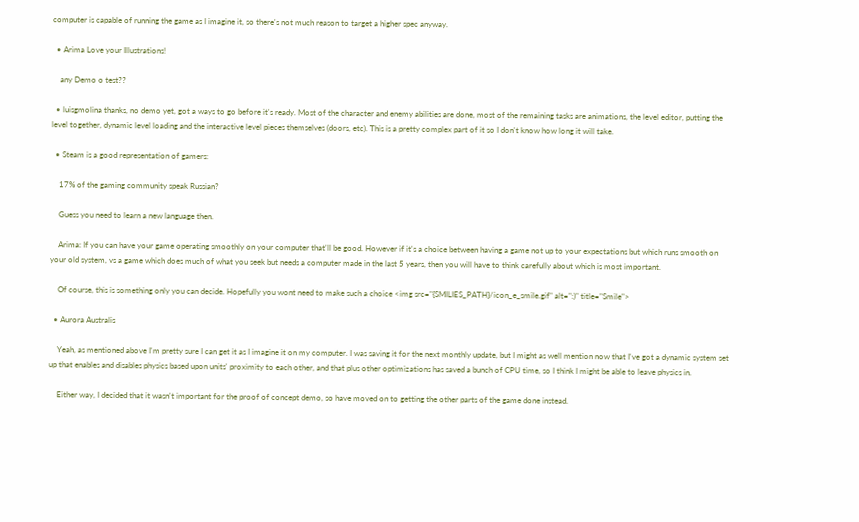computer is capable of running the game as I imagine it, so there's not much reason to target a higher spec anyway.

  • Arima Love your Illustrations!

    any Demo o test??

  • luisgmolina thanks, no demo yet, got a ways to go before it's ready. Most of the character and enemy abilities are done, most of the remaining tasks are animations, the level editor, putting the level together, dynamic level loading and the interactive level pieces themselves (doors, etc). This is a pretty complex part of it so I don't know how long it will take.

  • Steam is a good representation of gamers:

    17% of the gaming community speak Russian?

    Guess you need to learn a new language then.

    Arima: If you can have your game operating smoothly on your computer that'll be good. However if it's a choice between having a game not up to your expectations but which runs smooth on your old system, vs a game which does much of what you seek but needs a computer made in the last 5 years, then you will have to think carefully about which is most important.

    Of course, this is something only you can decide. Hopefully you wont need to make such a choice <img src="{SMILIES_PATH}/icon_e_smile.gif" alt=":)" title="Smile">

  • Aurora Australis

    Yeah, as mentioned above I'm pretty sure I can get it as I imagine it on my computer. I was saving it for the next monthly update, but I might as well mention now that I've got a dynamic system set up that enables and disables physics based upon units' proximity to each other, and that plus other optimizations has saved a bunch of CPU time, so I think I might be able to leave physics in.

    Either way, I decided that it wasn't important for the proof of concept demo, so have moved on to getting the other parts of the game done instead.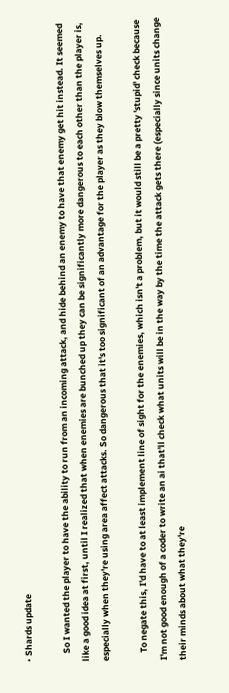• Shards update

    So I wanted the player to have the ability to run from an incoming attack, and hide behind an enemy to have that enemy get hit instead. It seemed like a good idea at first, until I realized that when enemies are bunched up they can be significantly more dangerous to each other than the player is, especially when they're using area affect attacks. So dangerous that it's too significant of an advantage for the player as they blow themselves up.

    To negate this, I'd have to at least implement line of sight for the enemies, which isn't a problem, but it would still be a pretty 'stupid' check because I'm not good enough of a coder to write an ai that'll check what units will be in the way by the time the attack gets there (especially since units change their minds about what they're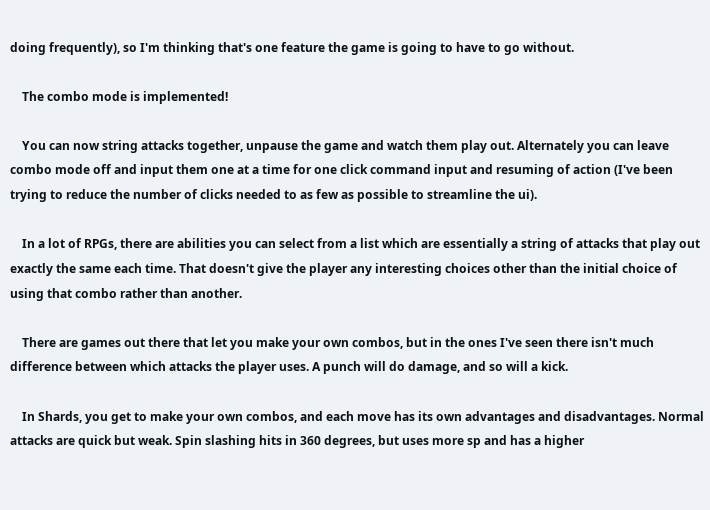doing frequently), so I'm thinking that's one feature the game is going to have to go without.

    The combo mode is implemented!

    You can now string attacks together, unpause the game and watch them play out. Alternately you can leave combo mode off and input them one at a time for one click command input and resuming of action (I've been trying to reduce the number of clicks needed to as few as possible to streamline the ui).

    In a lot of RPGs, there are abilities you can select from a list which are essentially a string of attacks that play out exactly the same each time. That doesn't give the player any interesting choices other than the initial choice of using that combo rather than another.

    There are games out there that let you make your own combos, but in the ones I've seen there isn't much difference between which attacks the player uses. A punch will do damage, and so will a kick.

    In Shards, you get to make your own combos, and each move has its own advantages and disadvantages. Normal attacks are quick but weak. Spin slashing hits in 360 degrees, but uses more sp and has a higher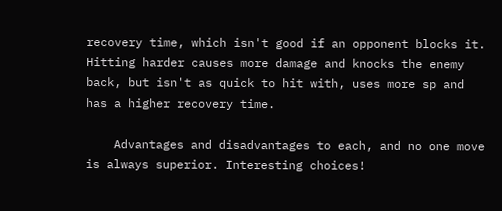recovery time, which isn't good if an opponent blocks it. Hitting harder causes more damage and knocks the enemy back, but isn't as quick to hit with, uses more sp and has a higher recovery time.

    Advantages and disadvantages to each, and no one move is always superior. Interesting choices!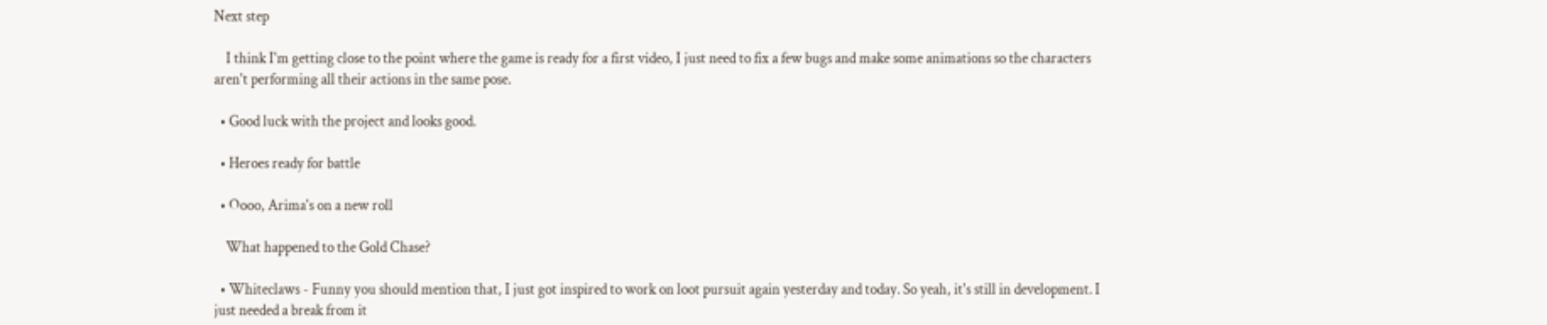Next step

    I think I'm getting close to the point where the game is ready for a first video, I just need to fix a few bugs and make some animations so the characters aren't performing all their actions in the same pose.

  • Good luck with the project and looks good.

  • Heroes ready for battle

  • Oooo, Arima's on a new roll

    What happened to the Gold Chase?

  • Whiteclaws - Funny you should mention that, I just got inspired to work on loot pursuit again yesterday and today. So yeah, it's still in development. I just needed a break from it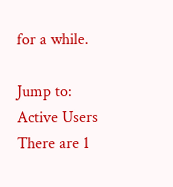for a while.

Jump to:
Active Users
There are 1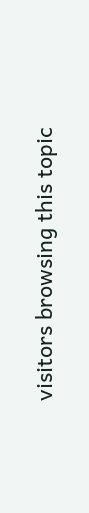visitors browsing this topic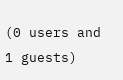(0 users and 1 guests)